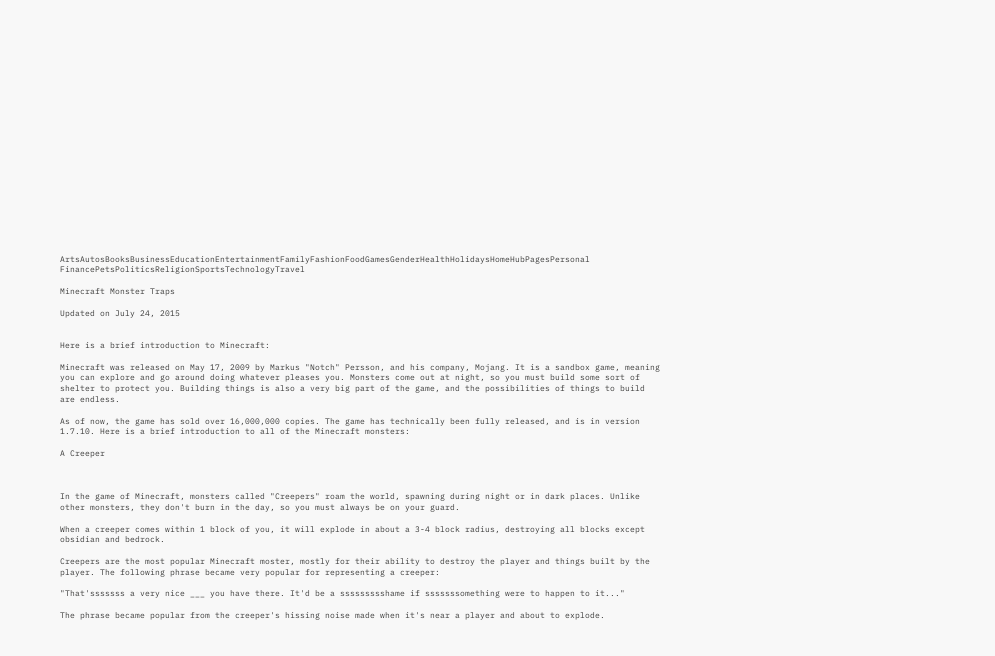ArtsAutosBooksBusinessEducationEntertainmentFamilyFashionFoodGamesGenderHealthHolidaysHomeHubPagesPersonal FinancePetsPoliticsReligionSportsTechnologyTravel

Minecraft Monster Traps

Updated on July 24, 2015


Here is a brief introduction to Minecraft:

Minecraft was released on May 17, 2009 by Markus "Notch" Persson, and his company, Mojang. It is a sandbox game, meaning you can explore and go around doing whatever pleases you. Monsters come out at night, so you must build some sort of shelter to protect you. Building things is also a very big part of the game, and the possibilities of things to build are endless.

As of now, the game has sold over 16,000,000 copies. The game has technically been fully released, and is in version 1.7.10. Here is a brief introduction to all of the Minecraft monsters:

A Creeper



In the game of Minecraft, monsters called "Creepers" roam the world, spawning during night or in dark places. Unlike other monsters, they don't burn in the day, so you must always be on your guard.

When a creeper comes within 1 block of you, it will explode in about a 3-4 block radius, destroying all blocks except obsidian and bedrock.

Creepers are the most popular Minecraft moster, mostly for their ability to destroy the player and things built by the player. The following phrase became very popular for representing a creeper:

"That'sssssss a very nice ___ you have there. It'd be a ssssssssshame if sssssssomething were to happen to it..."

The phrase became popular from the creeper's hissing noise made when it's near a player and about to explode.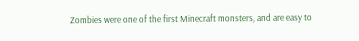Zombies were one of the first Minecraft monsters, and are easy to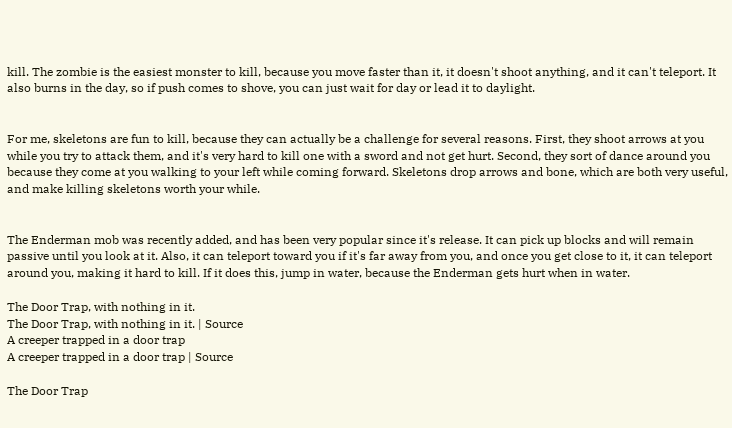kill. The zombie is the easiest monster to kill, because you move faster than it, it doesn't shoot anything, and it can't teleport. It also burns in the day, so if push comes to shove, you can just wait for day or lead it to daylight.


For me, skeletons are fun to kill, because they can actually be a challenge for several reasons. First, they shoot arrows at you while you try to attack them, and it's very hard to kill one with a sword and not get hurt. Second, they sort of dance around you because they come at you walking to your left while coming forward. Skeletons drop arrows and bone, which are both very useful, and make killing skeletons worth your while.


The Enderman mob was recently added, and has been very popular since it's release. It can pick up blocks and will remain passive until you look at it. Also, it can teleport toward you if it's far away from you, and once you get close to it, it can teleport around you, making it hard to kill. If it does this, jump in water, because the Enderman gets hurt when in water.

The Door Trap, with nothing in it.
The Door Trap, with nothing in it. | Source
A creeper trapped in a door trap
A creeper trapped in a door trap | Source

The Door Trap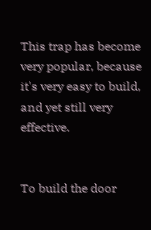This trap has become very popular, because it's very easy to build, and yet still very effective.


To build the door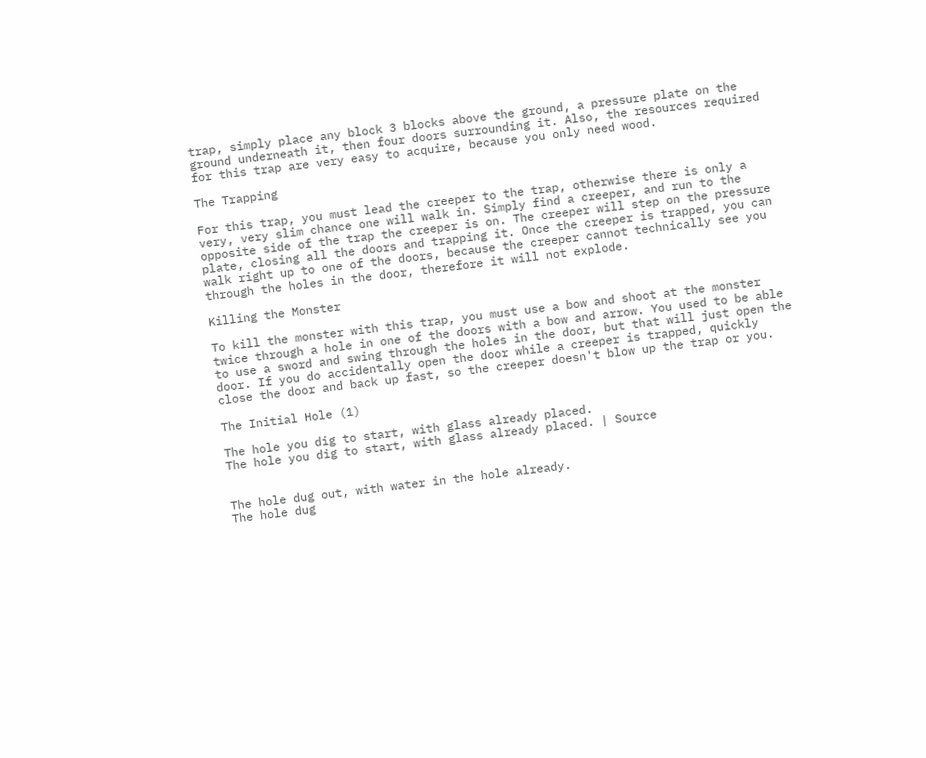trap, simply place any block 3 blocks above the ground, a pressure plate on the ground underneath it, then four doors surrounding it. Also, the resources required for this trap are very easy to acquire, because you only need wood.

The Trapping

For this trap, you must lead the creeper to the trap, otherwise there is only a very, very slim chance one will walk in. Simply find a creeper, and run to the opposite side of the trap the creeper is on. The creeper will step on the pressure plate, closing all the doors and trapping it. Once the creeper is trapped, you can walk right up to one of the doors, because the creeper cannot technically see you through the holes in the door, therefore it will not explode.

Killing the Monster

To kill the monster with this trap, you must use a bow and shoot at the monster twice through a hole in one of the doors with a bow and arrow. You used to be able to use a sword and swing through the holes in the door, but that will just open the door. If you do accidentally open the door while a creeper is trapped, quickly close the door and back up fast, so the creeper doesn't blow up the trap or you.

The Initial Hole (1)

The hole you dig to start, with glass already placed.
The hole you dig to start, with glass already placed. | Source


The hole dug out, with water in the hole already.
The hole dug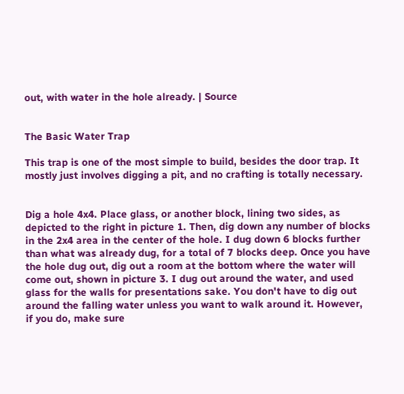out, with water in the hole already. | Source


The Basic Water Trap

This trap is one of the most simple to build, besides the door trap. It mostly just involves digging a pit, and no crafting is totally necessary.


Dig a hole 4x4. Place glass, or another block, lining two sides, as depicted to the right in picture 1. Then, dig down any number of blocks in the 2x4 area in the center of the hole. I dug down 6 blocks further than what was already dug, for a total of 7 blocks deep. Once you have the hole dug out, dig out a room at the bottom where the water will come out, shown in picture 3. I dug out around the water, and used glass for the walls for presentations sake. You don't have to dig out around the falling water unless you want to walk around it. However, if you do, make sure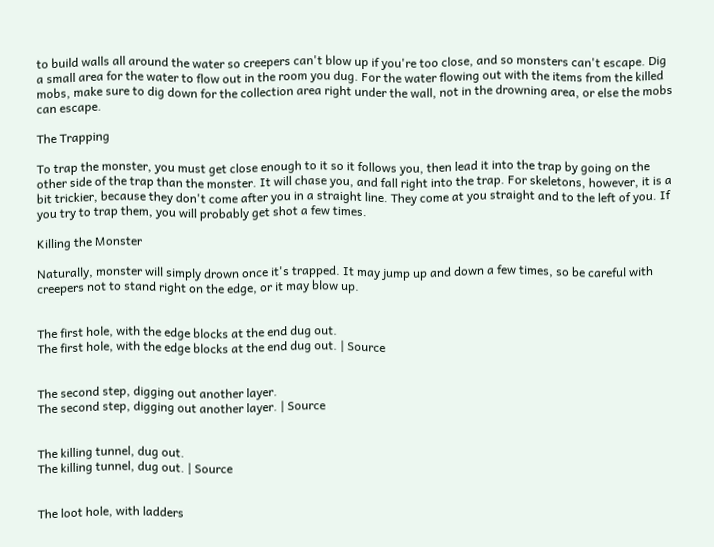to build walls all around the water so creepers can't blow up if you're too close, and so monsters can't escape. Dig a small area for the water to flow out in the room you dug. For the water flowing out with the items from the killed mobs, make sure to dig down for the collection area right under the wall, not in the drowning area, or else the mobs can escape.

The Trapping

To trap the monster, you must get close enough to it so it follows you, then lead it into the trap by going on the other side of the trap than the monster. It will chase you, and fall right into the trap. For skeletons, however, it is a bit trickier, because they don't come after you in a straight line. They come at you straight and to the left of you. If you try to trap them, you will probably get shot a few times.

Killing the Monster

Naturally, monster will simply drown once it's trapped. It may jump up and down a few times, so be careful with creepers not to stand right on the edge, or it may blow up.


The first hole, with the edge blocks at the end dug out.
The first hole, with the edge blocks at the end dug out. | Source


The second step, digging out another layer.
The second step, digging out another layer. | Source


The killing tunnel, dug out.
The killing tunnel, dug out. | Source


The loot hole, with ladders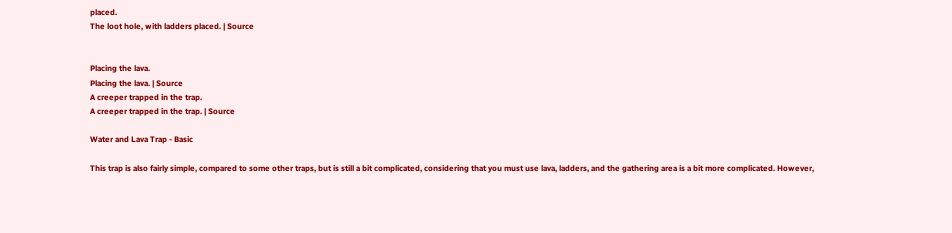placed.
The loot hole, with ladders placed. | Source


Placing the lava.
Placing the lava. | Source
A creeper trapped in the trap.
A creeper trapped in the trap. | Source

Water and Lava Trap - Basic

This trap is also fairly simple, compared to some other traps, but is still a bit complicated, considering that you must use lava, ladders, and the gathering area is a bit more complicated. However,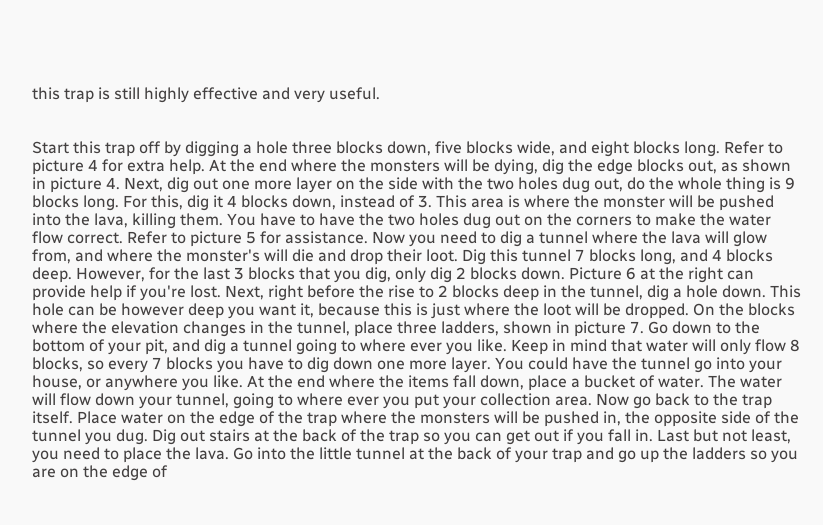this trap is still highly effective and very useful.


Start this trap off by digging a hole three blocks down, five blocks wide, and eight blocks long. Refer to picture 4 for extra help. At the end where the monsters will be dying, dig the edge blocks out, as shown in picture 4. Next, dig out one more layer on the side with the two holes dug out, do the whole thing is 9 blocks long. For this, dig it 4 blocks down, instead of 3. This area is where the monster will be pushed into the lava, killing them. You have to have the two holes dug out on the corners to make the water flow correct. Refer to picture 5 for assistance. Now you need to dig a tunnel where the lava will glow from, and where the monster's will die and drop their loot. Dig this tunnel 7 blocks long, and 4 blocks deep. However, for the last 3 blocks that you dig, only dig 2 blocks down. Picture 6 at the right can provide help if you're lost. Next, right before the rise to 2 blocks deep in the tunnel, dig a hole down. This hole can be however deep you want it, because this is just where the loot will be dropped. On the blocks where the elevation changes in the tunnel, place three ladders, shown in picture 7. Go down to the bottom of your pit, and dig a tunnel going to where ever you like. Keep in mind that water will only flow 8 blocks, so every 7 blocks you have to dig down one more layer. You could have the tunnel go into your house, or anywhere you like. At the end where the items fall down, place a bucket of water. The water will flow down your tunnel, going to where ever you put your collection area. Now go back to the trap itself. Place water on the edge of the trap where the monsters will be pushed in, the opposite side of the tunnel you dug. Dig out stairs at the back of the trap so you can get out if you fall in. Last but not least, you need to place the lava. Go into the little tunnel at the back of your trap and go up the ladders so you are on the edge of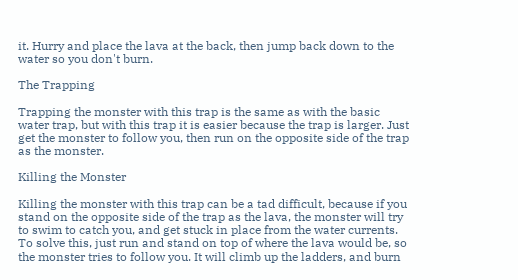it. Hurry and place the lava at the back, then jump back down to the water so you don't burn.

The Trapping

Trapping the monster with this trap is the same as with the basic water trap, but with this trap it is easier because the trap is larger. Just get the monster to follow you, then run on the opposite side of the trap as the monster.

Killing the Monster

Killing the monster with this trap can be a tad difficult, because if you stand on the opposite side of the trap as the lava, the monster will try to swim to catch you, and get stuck in place from the water currents. To solve this, just run and stand on top of where the lava would be, so the monster tries to follow you. It will climb up the ladders, and burn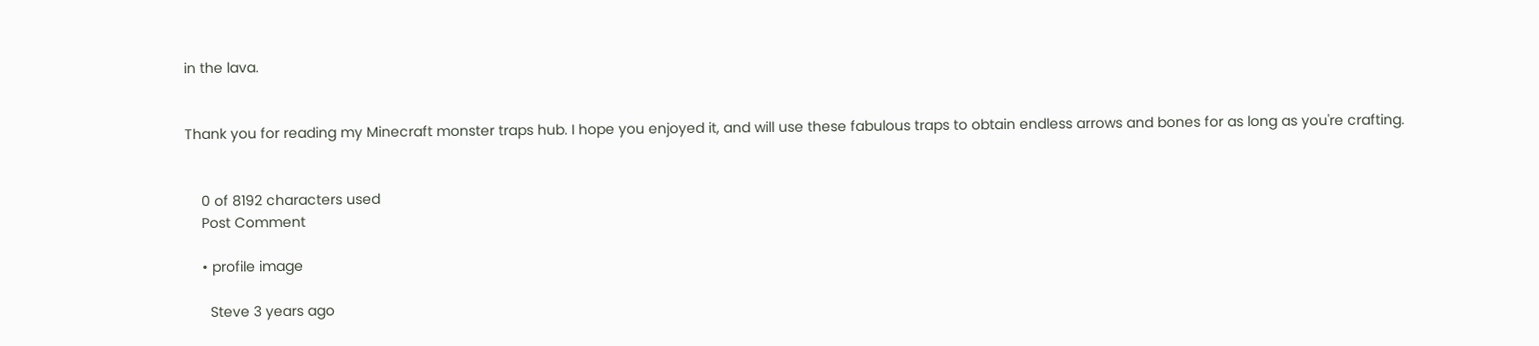in the lava.


Thank you for reading my Minecraft monster traps hub. I hope you enjoyed it, and will use these fabulous traps to obtain endless arrows and bones for as long as you're crafting.


    0 of 8192 characters used
    Post Comment

    • profile image

      Steve 3 years ago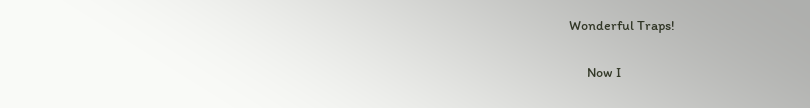Wonderful Traps!

      Now I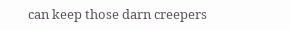can keep those darn creepers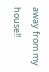away from my house!!